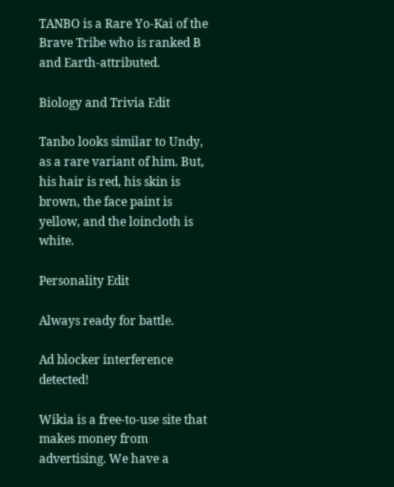TANBO is a Rare Yo-Kai of the Brave Tribe who is ranked B and Earth-attributed.

Biology and Trivia Edit

Tanbo looks similar to Undy, as a rare variant of him. But, his hair is red, his skin is brown, the face paint is yellow, and the loincloth is white.

Personality Edit

Always ready for battle.

Ad blocker interference detected!

Wikia is a free-to-use site that makes money from advertising. We have a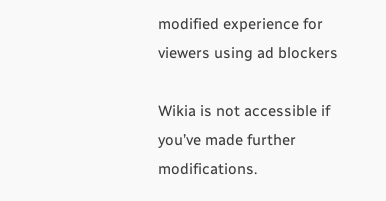modified experience for viewers using ad blockers

Wikia is not accessible if you’ve made further modifications.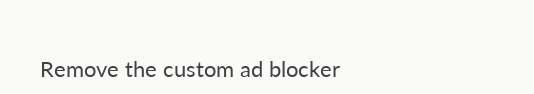Remove the custom ad blocker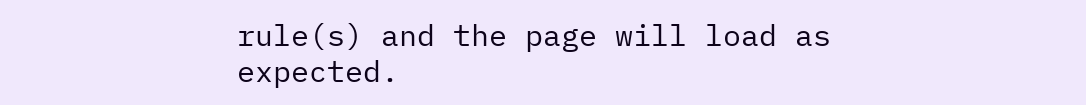rule(s) and the page will load as expected.